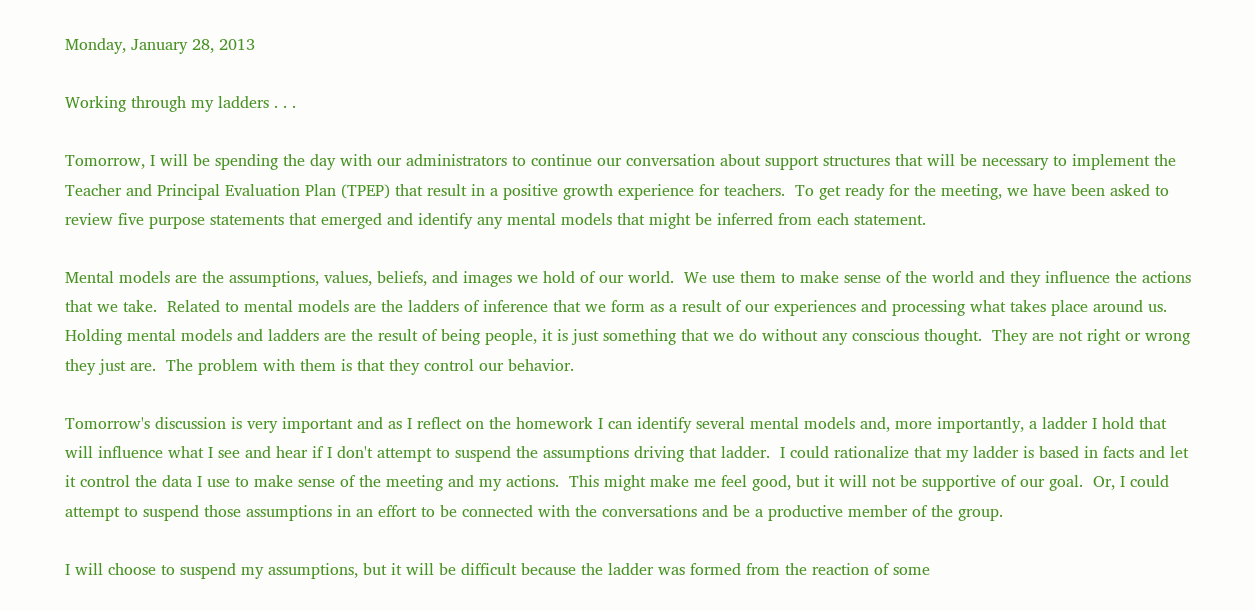Monday, January 28, 2013

Working through my ladders . . .

Tomorrow, I will be spending the day with our administrators to continue our conversation about support structures that will be necessary to implement the Teacher and Principal Evaluation Plan (TPEP) that result in a positive growth experience for teachers.  To get ready for the meeting, we have been asked to review five purpose statements that emerged and identify any mental models that might be inferred from each statement.

Mental models are the assumptions, values, beliefs, and images we hold of our world.  We use them to make sense of the world and they influence the actions that we take.  Related to mental models are the ladders of inference that we form as a result of our experiences and processing what takes place around us.  Holding mental models and ladders are the result of being people, it is just something that we do without any conscious thought.  They are not right or wrong they just are.  The problem with them is that they control our behavior.

Tomorrow's discussion is very important and as I reflect on the homework I can identify several mental models and, more importantly, a ladder I hold that will influence what I see and hear if I don't attempt to suspend the assumptions driving that ladder.  I could rationalize that my ladder is based in facts and let it control the data I use to make sense of the meeting and my actions.  This might make me feel good, but it will not be supportive of our goal.  Or, I could attempt to suspend those assumptions in an effort to be connected with the conversations and be a productive member of the group.

I will choose to suspend my assumptions, but it will be difficult because the ladder was formed from the reaction of some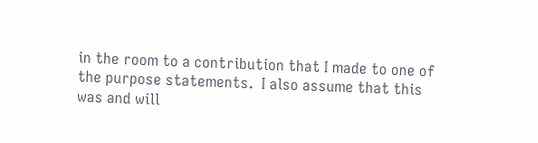in the room to a contribution that I made to one of the purpose statements.  I also assume that this was and will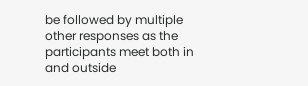be followed by multiple other responses as the participants meet both in and outside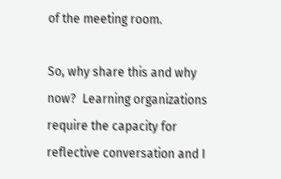of the meeting room.

So, why share this and why now?  Learning organizations require the capacity for reflective conversation and I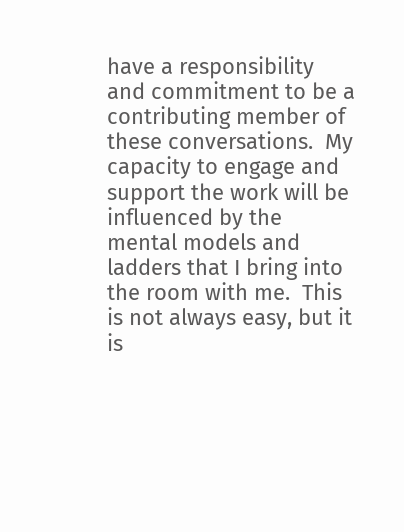have a responsibility and commitment to be a contributing member of these conversations.  My capacity to engage and support the work will be influenced by the mental models and ladders that I bring into the room with me.  This is not always easy, but it is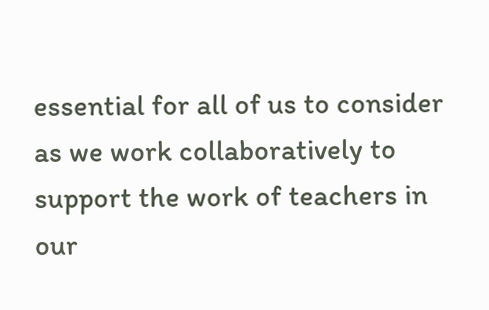essential for all of us to consider as we work collaboratively to support the work of teachers in our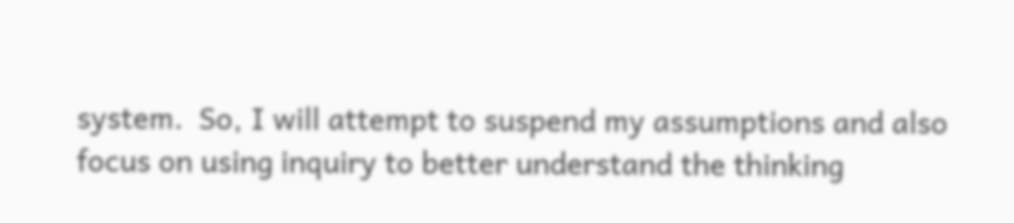system.  So, I will attempt to suspend my assumptions and also focus on using inquiry to better understand the thinking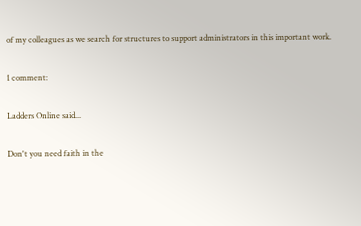of my colleagues as we search for structures to support administrators in this important work.

1 comment:

Ladders Online said...

Don't you need faith in the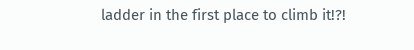ladder in the first place to climb it!?!